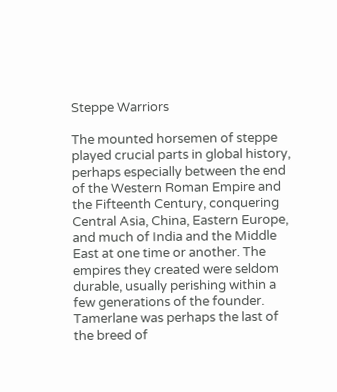Steppe Warriors

The mounted horsemen of steppe played crucial parts in global history, perhaps especially between the end of the Western Roman Empire and the Fifteenth Century, conquering Central Asia, China, Eastern Europe, and much of India and the Middle East at one time or another. The empires they created were seldom durable, usually perishing within a few generations of the founder. Tamerlane was perhaps the last of the breed of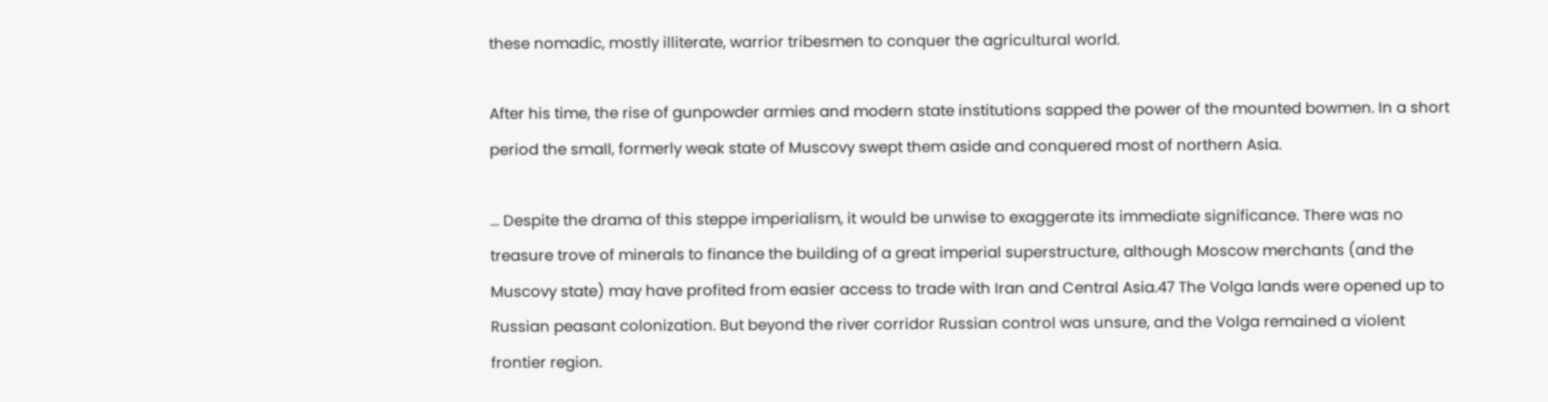these nomadic, mostly illiterate, warrior tribesmen to conquer the agricultural world.

After his time, the rise of gunpowder armies and modern state institutions sapped the power of the mounted bowmen. In a short period the small, formerly weak state of Muscovy swept them aside and conquered most of northern Asia.

... Despite the drama of this steppe imperialism, it would be unwise to exaggerate its immediate significance. There was no treasure trove of minerals to finance the building of a great imperial superstructure, although Moscow merchants (and the Muscovy state) may have profited from easier access to trade with Iran and Central Asia.47 The Volga lands were opened up to Russian peasant colonization. But beyond the river corridor Russian control was unsure, and the Volga remained a violent frontier region.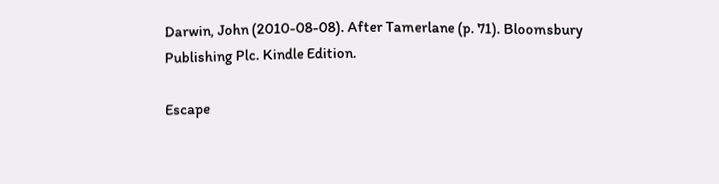Darwin, John (2010-08-08). After Tamerlane (p. 71). Bloomsbury Publishing Plc. Kindle Edition.

Escape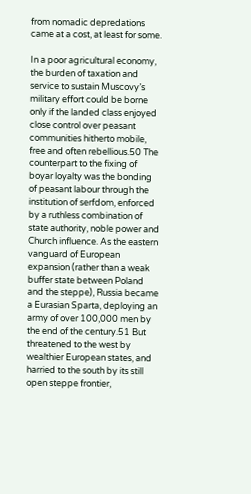from nomadic depredations came at a cost, at least for some.

In a poor agricultural economy, the burden of taxation and service to sustain Muscovy’s military effort could be borne only if the landed class enjoyed close control over peasant communities hitherto mobile, free and often rebellious.50 The counterpart to the fixing of boyar loyalty was the bonding of peasant labour through the institution of serfdom, enforced by a ruthless combination of state authority, noble power and Church influence. As the eastern vanguard of European expansion (rather than a weak buffer state between Poland and the steppe), Russia became a Eurasian Sparta, deploying an army of over 100,000 men by the end of the century.51 But threatened to the west by wealthier European states, and harried to the south by its still open steppe frontier,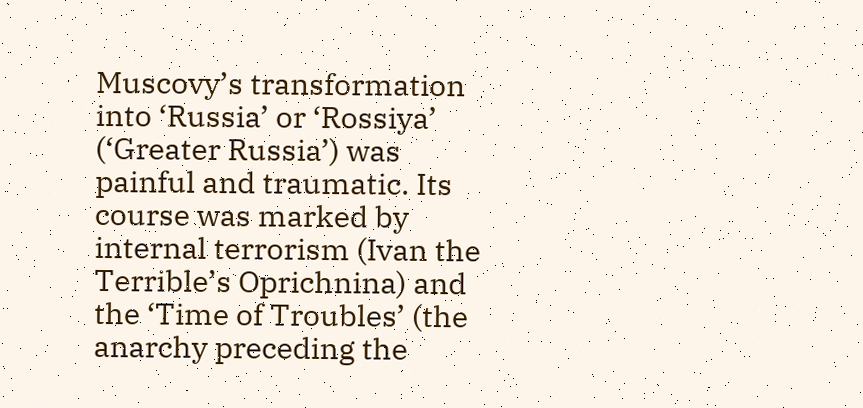Muscovy’s transformation into ‘Russia’ or ‘Rossiya’ (‘Greater Russia’) was painful and traumatic. Its course was marked by internal terrorism (Ivan the Terrible’s Oprichnina) and the ‘Time of Troubles’ (the anarchy preceding the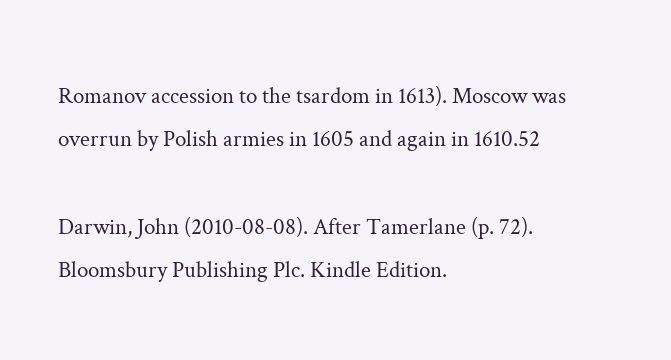Romanov accession to the tsardom in 1613). Moscow was overrun by Polish armies in 1605 and again in 1610.52

Darwin, John (2010-08-08). After Tamerlane (p. 72). Bloomsbury Publishing Plc. Kindle Edition.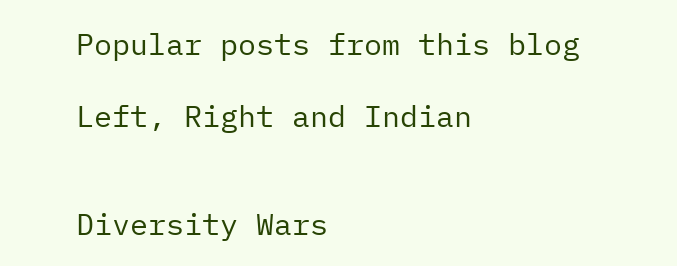Popular posts from this blog

Left, Right and Indian


Diversity Wars